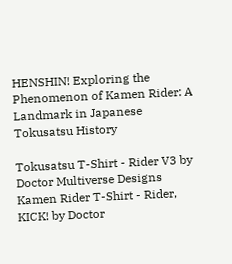HENSHIN! Exploring the Phenomenon of Kamen Rider: A Landmark in Japanese Tokusatsu History

Tokusatsu T-Shirt - Rider V3 by Doctor Multiverse Designs
Kamen Rider T-Shirt - Rider, KICK! by Doctor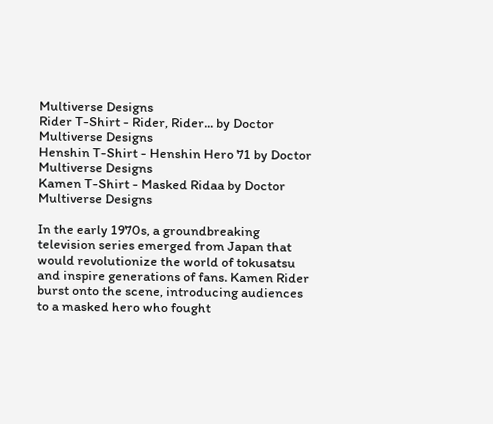Multiverse Designs
Rider T-Shirt - Rider, Rider... by Doctor Multiverse Designs
Henshin T-Shirt - Henshin Hero 71 by Doctor Multiverse Designs
Kamen T-Shirt - Masked Ridaa by Doctor Multiverse Designs

In the early 1970s, a groundbreaking television series emerged from Japan that would revolutionize the world of tokusatsu and inspire generations of fans. Kamen Rider burst onto the scene, introducing audiences to a masked hero who fought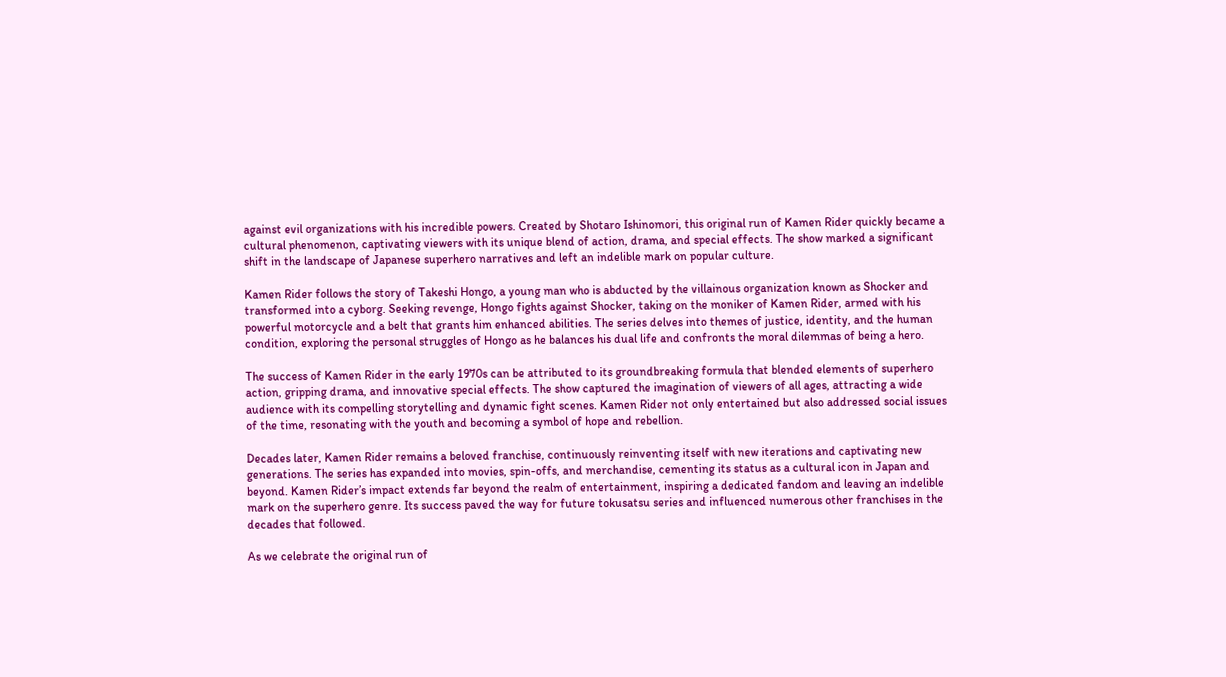against evil organizations with his incredible powers. Created by Shotaro Ishinomori, this original run of Kamen Rider quickly became a cultural phenomenon, captivating viewers with its unique blend of action, drama, and special effects. The show marked a significant shift in the landscape of Japanese superhero narratives and left an indelible mark on popular culture.

Kamen Rider follows the story of Takeshi Hongo, a young man who is abducted by the villainous organization known as Shocker and transformed into a cyborg. Seeking revenge, Hongo fights against Shocker, taking on the moniker of Kamen Rider, armed with his powerful motorcycle and a belt that grants him enhanced abilities. The series delves into themes of justice, identity, and the human condition, exploring the personal struggles of Hongo as he balances his dual life and confronts the moral dilemmas of being a hero.

The success of Kamen Rider in the early 1970s can be attributed to its groundbreaking formula that blended elements of superhero action, gripping drama, and innovative special effects. The show captured the imagination of viewers of all ages, attracting a wide audience with its compelling storytelling and dynamic fight scenes. Kamen Rider not only entertained but also addressed social issues of the time, resonating with the youth and becoming a symbol of hope and rebellion.

Decades later, Kamen Rider remains a beloved franchise, continuously reinventing itself with new iterations and captivating new generations. The series has expanded into movies, spin-offs, and merchandise, cementing its status as a cultural icon in Japan and beyond. Kamen Rider’s impact extends far beyond the realm of entertainment, inspiring a dedicated fandom and leaving an indelible mark on the superhero genre. Its success paved the way for future tokusatsu series and influenced numerous other franchises in the decades that followed.

As we celebrate the original run of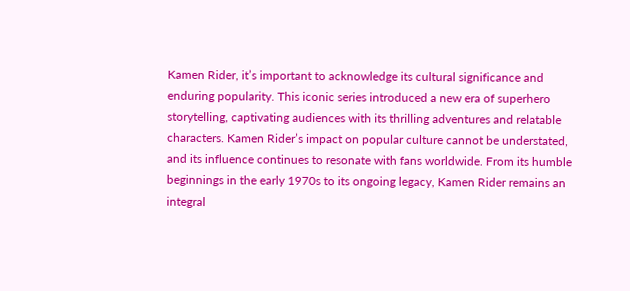Kamen Rider, it’s important to acknowledge its cultural significance and enduring popularity. This iconic series introduced a new era of superhero storytelling, captivating audiences with its thrilling adventures and relatable characters. Kamen Rider’s impact on popular culture cannot be understated, and its influence continues to resonate with fans worldwide. From its humble beginnings in the early 1970s to its ongoing legacy, Kamen Rider remains an integral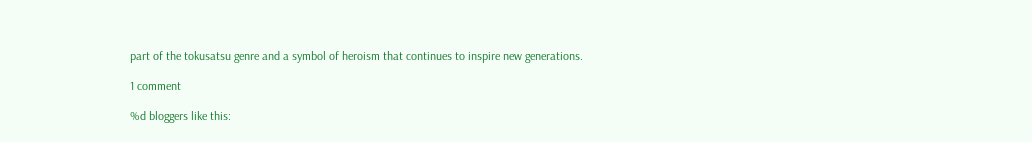part of the tokusatsu genre and a symbol of heroism that continues to inspire new generations.

1 comment

%d bloggers like this: